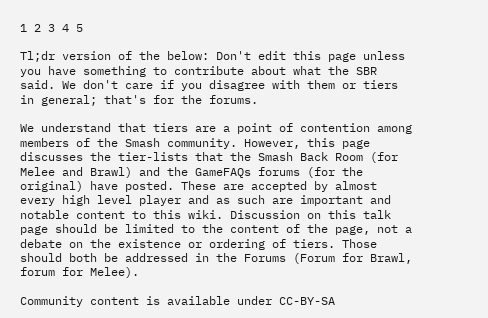1 2 3 4 5

Tl;dr version of the below: Don't edit this page unless you have something to contribute about what the SBR said. We don't care if you disagree with them or tiers in general; that's for the forums.

We understand that tiers are a point of contention among members of the Smash community. However, this page discusses the tier-lists that the Smash Back Room (for Melee and Brawl) and the GameFAQs forums (for the original) have posted. These are accepted by almost every high level player and as such are important and notable content to this wiki. Discussion on this talk page should be limited to the content of the page, not a debate on the existence or ordering of tiers. Those should both be addressed in the Forums (Forum for Brawl, forum for Melee).

Community content is available under CC-BY-SA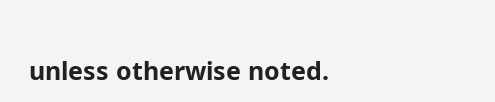unless otherwise noted.